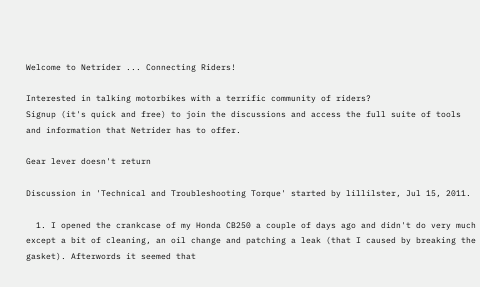Welcome to Netrider ... Connecting Riders!

Interested in talking motorbikes with a terrific community of riders?
Signup (it's quick and free) to join the discussions and access the full suite of tools and information that Netrider has to offer.

Gear lever doesn't return

Discussion in 'Technical and Troubleshooting Torque' started by lillilster, Jul 15, 2011.

  1. I opened the crankcase of my Honda CB250 a couple of days ago and didn't do very much except a bit of cleaning, an oil change and patching a leak (that I caused by breaking the gasket). Afterwords it seemed that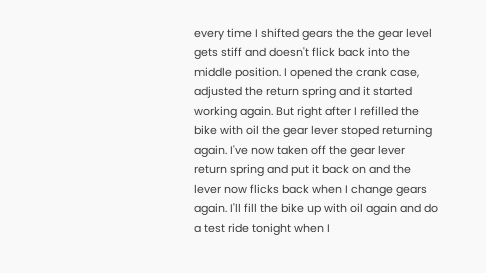every time I shifted gears the the gear level gets stiff and doesn't flick back into the middle position. I opened the crank case, adjusted the return spring and it started working again. But right after I refilled the bike with oil the gear lever stoped returning again. I've now taken off the gear lever return spring and put it back on and the lever now flicks back when I change gears again. I'll fill the bike up with oil again and do a test ride tonight when I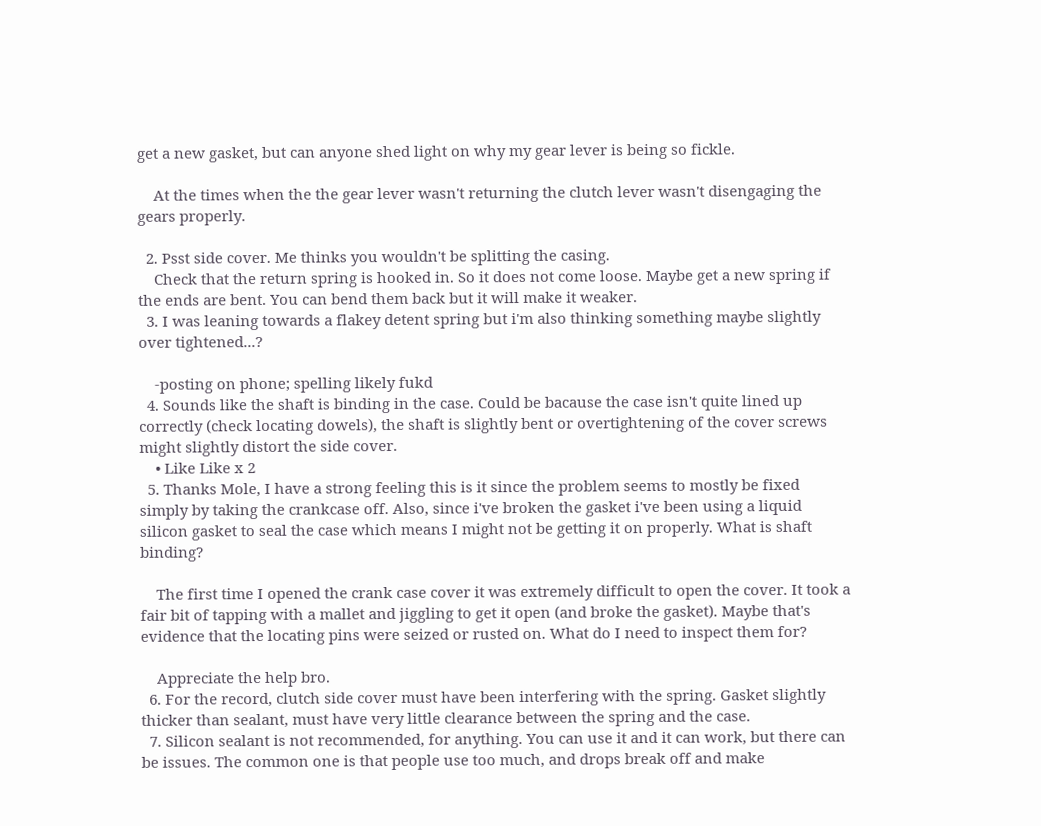get a new gasket, but can anyone shed light on why my gear lever is being so fickle.

    At the times when the the gear lever wasn't returning the clutch lever wasn't disengaging the gears properly.

  2. Psst side cover. Me thinks you wouldn't be splitting the casing.
    Check that the return spring is hooked in. So it does not come loose. Maybe get a new spring if the ends are bent. You can bend them back but it will make it weaker.
  3. I was leaning towards a flakey detent spring but i'm also thinking something maybe slightly over tightened...?

    -posting on phone; spelling likely fukd
  4. Sounds like the shaft is binding in the case. Could be bacause the case isn't quite lined up correctly (check locating dowels), the shaft is slightly bent or overtightening of the cover screws might slightly distort the side cover.
    • Like Like x 2
  5. Thanks Mole, I have a strong feeling this is it since the problem seems to mostly be fixed simply by taking the crankcase off. Also, since i've broken the gasket i've been using a liquid silicon gasket to seal the case which means I might not be getting it on properly. What is shaft binding?

    The first time I opened the crank case cover it was extremely difficult to open the cover. It took a fair bit of tapping with a mallet and jiggling to get it open (and broke the gasket). Maybe that's evidence that the locating pins were seized or rusted on. What do I need to inspect them for?

    Appreciate the help bro.
  6. For the record, clutch side cover must have been interfering with the spring. Gasket slightly thicker than sealant, must have very little clearance between the spring and the case.
  7. Silicon sealant is not recommended, for anything. You can use it and it can work, but there can be issues. The common one is that people use too much, and drops break off and make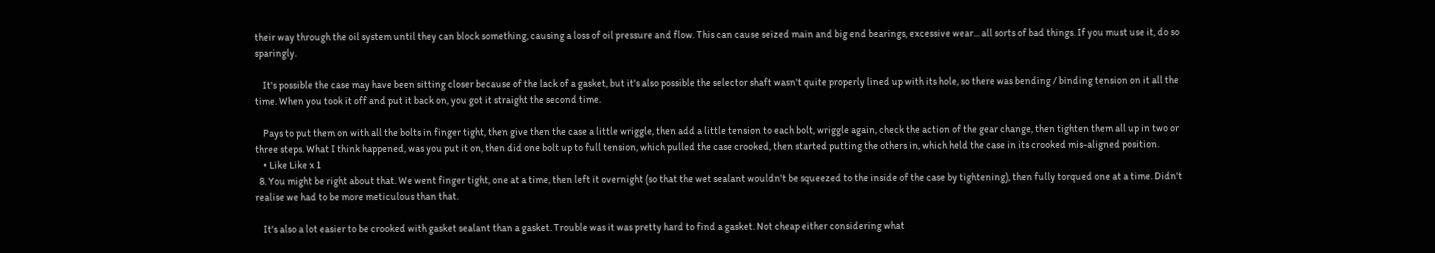their way through the oil system until they can block something, causing a loss of oil pressure and flow. This can cause seized main and big end bearings, excessive wear... all sorts of bad things. If you must use it, do so sparingly.

    It's possible the case may have been sitting closer because of the lack of a gasket, but it's also possible the selector shaft wasn't quite properly lined up with its hole, so there was bending / binding tension on it all the time. When you took it off and put it back on, you got it straight the second time.

    Pays to put them on with all the bolts in finger tight, then give then the case a little wriggle, then add a little tension to each bolt, wriggle again, check the action of the gear change, then tighten them all up in two or three steps. What I think happened, was you put it on, then did one bolt up to full tension, which pulled the case crooked, then started putting the others in, which held the case in its crooked mis-aligned position.
    • Like Like x 1
  8. You might be right about that. We went finger tight, one at a time, then left it overnight (so that the wet sealant wouldn't be squeezed to the inside of the case by tightening), then fully torqued one at a time. Didn't realise we had to be more meticulous than that.

    It's also a lot easier to be crooked with gasket sealant than a gasket. Trouble was it was pretty hard to find a gasket. Not cheap either considering what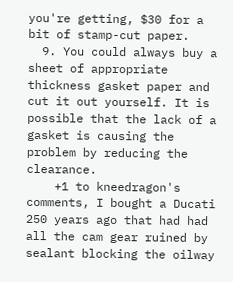you're getting, $30 for a bit of stamp-cut paper.
  9. You could always buy a sheet of appropriate thickness gasket paper and cut it out yourself. It is possible that the lack of a gasket is causing the problem by reducing the clearance.
    +1 to kneedragon's comments, I bought a Ducati 250 years ago that had had all the cam gear ruined by sealant blocking the oilway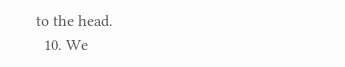to the head.
  10. We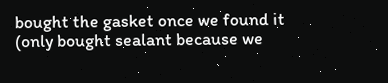bought the gasket once we found it (only bought sealant because we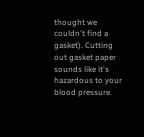thought we couldn't find a gasket). Cutting out gasket paper sounds like it's hazardous to your blood pressure.